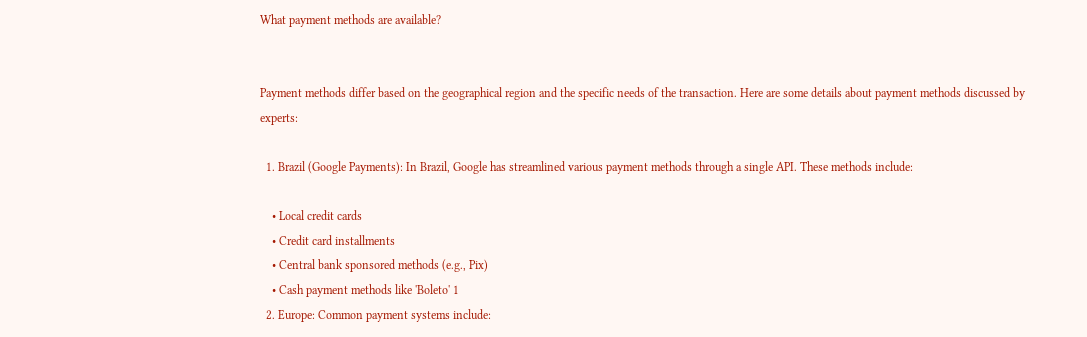What payment methods are available?


Payment methods differ based on the geographical region and the specific needs of the transaction. Here are some details about payment methods discussed by experts:

  1. Brazil (Google Payments): In Brazil, Google has streamlined various payment methods through a single API. These methods include:

    • Local credit cards
    • Credit card installments
    • Central bank sponsored methods (e.g., Pix)
    • Cash payment methods like 'Boleto' 1
  2. Europe: Common payment systems include: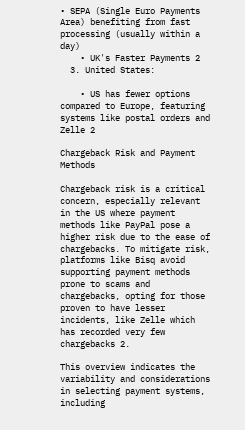• SEPA (Single Euro Payments Area) benefiting from fast processing (usually within a day)
    • UK's Faster Payments 2
  3. United States:

    • US has fewer options compared to Europe, featuring systems like postal orders and Zelle 2

Chargeback Risk and Payment Methods

Chargeback risk is a critical concern, especially relevant in the US where payment methods like PayPal pose a higher risk due to the ease of chargebacks. To mitigate risk, platforms like Bisq avoid supporting payment methods prone to scams and chargebacks, opting for those proven to have lesser incidents, like Zelle which has recorded very few chargebacks 2.

This overview indicates the variability and considerations in selecting payment systems, including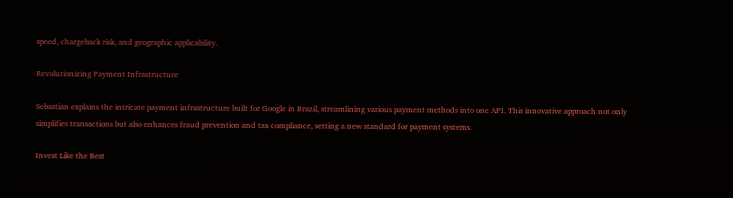speed, chargeback risk, and geographic applicability.

Revolutionizing Payment Infrastructure

Sebastian explains the intricate payment infrastructure built for Google in Brazil, streamlining various payment methods into one API. This innovative approach not only simplifies transactions but also enhances fraud prevention and tax compliance, setting a new standard for payment systems.

Invest Like the Best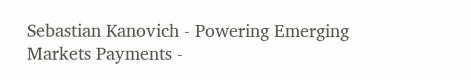Sebastian Kanovich - Powering Emerging Markets Payments -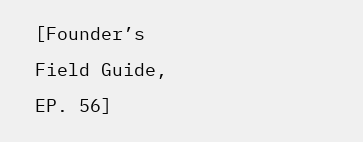[Founder’s Field Guide, EP. 56]